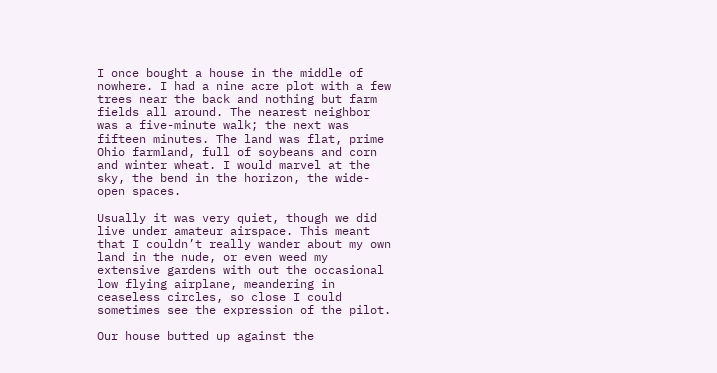I once bought a house in the middle of nowhere. I had a nine acre plot with a few trees near the back and nothing but farm fields all around. The nearest neighbor was a five-minute walk; the next was fifteen minutes. The land was flat, prime Ohio farmland, full of soybeans and corn and winter wheat. I would marvel at the sky, the bend in the horizon, the wide-open spaces.

Usually it was very quiet, though we did live under amateur airspace. This meant that I couldn’t really wander about my own land in the nude, or even weed my extensive gardens with out the occasional low flying airplane, meandering in ceaseless circles, so close I could sometimes see the expression of the pilot.

Our house butted up against the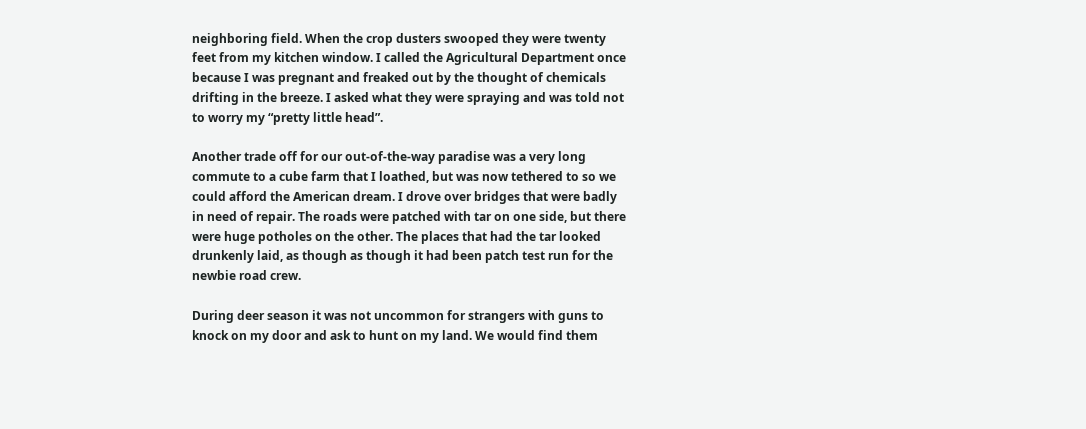neighboring field. When the crop dusters swooped they were twenty feet from my kitchen window. I called the Agricultural Department once because I was pregnant and freaked out by the thought of chemicals drifting in the breeze. I asked what they were spraying and was told not to worry my “pretty little head”.

Another trade off for our out-of-the-way paradise was a very long commute to a cube farm that I loathed, but was now tethered to so we could afford the American dream. I drove over bridges that were badly in need of repair. The roads were patched with tar on one side, but there were huge potholes on the other. The places that had the tar looked drunkenly laid, as though as though it had been patch test run for the newbie road crew.

During deer season it was not uncommon for strangers with guns to knock on my door and ask to hunt on my land. We would find them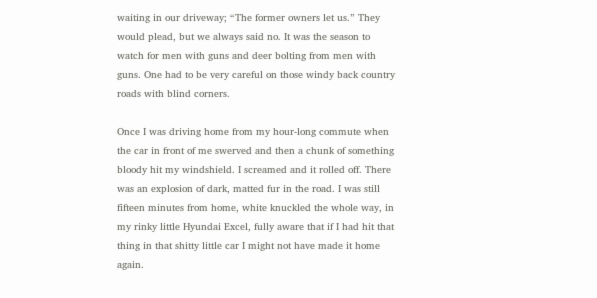waiting in our driveway; “The former owners let us.” They would plead, but we always said no. It was the season to watch for men with guns and deer bolting from men with guns. One had to be very careful on those windy back country roads with blind corners.

Once I was driving home from my hour-long commute when the car in front of me swerved and then a chunk of something bloody hit my windshield. I screamed and it rolled off. There was an explosion of dark, matted fur in the road. I was still fifteen minutes from home, white knuckled the whole way, in my rinky little Hyundai Excel, fully aware that if I had hit that thing in that shitty little car I might not have made it home again.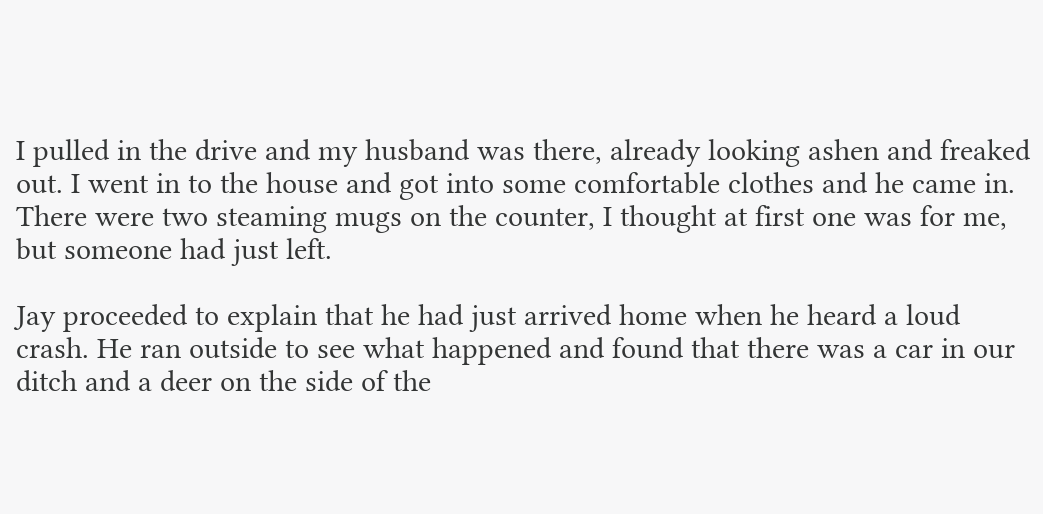I pulled in the drive and my husband was there, already looking ashen and freaked out. I went in to the house and got into some comfortable clothes and he came in. There were two steaming mugs on the counter, I thought at first one was for me, but someone had just left.

Jay proceeded to explain that he had just arrived home when he heard a loud crash. He ran outside to see what happened and found that there was a car in our ditch and a deer on the side of the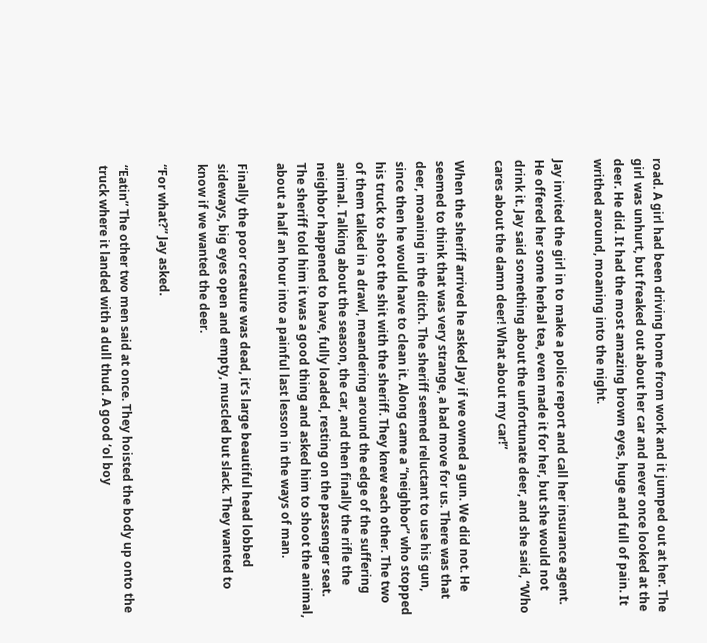road. A girl had been driving home from work and it jumped out at her. The girl was unhurt, but freaked out about her car and never once looked at the deer. He did. It had the most amazing brown eyes, huge and full of pain. It writhed around, moaning into the night.

Jay invited the girl in to make a police report and call her insurance agent. He offered her some herbal tea, even made it for her, but she would not drink it. Jay said something about the unfortunate deer, and she said, “Who cares about the damn deer! What about my car!”

When the sheriff arrived he asked Jay if we owned a gun. We did not. He seemed to think that was very strange, a bad move for us. There was that deer, moaning in the ditch. The sheriff seemed reluctant to use his gun, since then he would have to clean it. Along came a “neighbor” who stopped his truck to shoot the shit with the sheriff. They knew each other. The two of them talked in a drawl, meandering around the edge of the suffering animal. Talking about the season, the car, and then finally the rifle the neighbor happened to have, fully loaded, resting on the passenger seat. The sheriff told him it was a good thing and asked him to shoot the animal, about a half an hour into a painful last lesson in the ways of man.

Finally the poor creature was dead, it’s large beautiful head lobbed sideways, big eyes open and empty, muscled but slack. They wanted to know if we wanted the deer.

“For what?” Jay asked.

“Eatin” The other two men said at once. They hoisted the body up onto the truck where it landed with a dull thud. A good ‘ol boy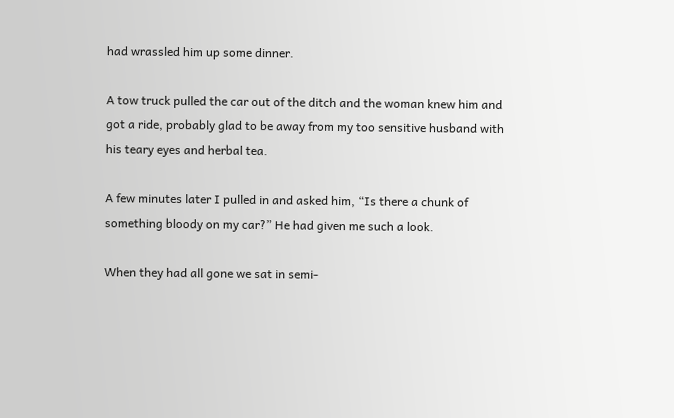had wrassled him up some dinner.

A tow truck pulled the car out of the ditch and the woman knew him and got a ride, probably glad to be away from my too sensitive husband with his teary eyes and herbal tea.

A few minutes later I pulled in and asked him, “Is there a chunk of something bloody on my car?” He had given me such a look.

When they had all gone we sat in semi-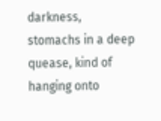darkness, stomachs in a deep quease, kind of hanging onto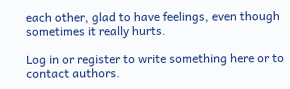each other, glad to have feelings, even though sometimes it really hurts.

Log in or register to write something here or to contact authors.